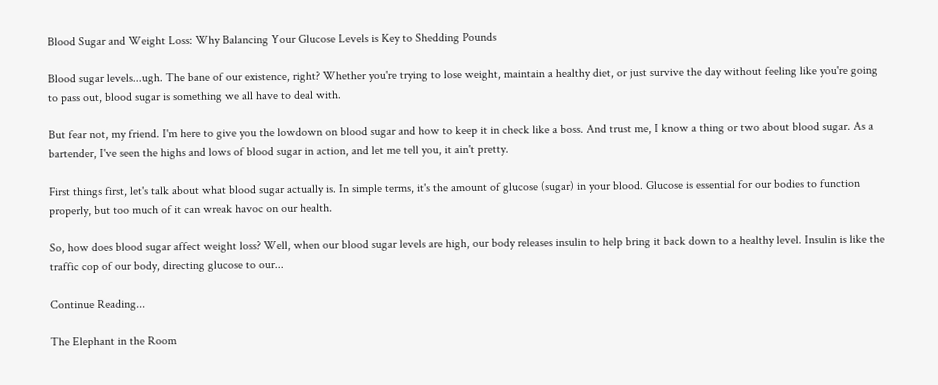Blood Sugar and Weight Loss: Why Balancing Your Glucose Levels is Key to Shedding Pounds

Blood sugar levels...ugh. The bane of our existence, right? Whether you're trying to lose weight, maintain a healthy diet, or just survive the day without feeling like you're going to pass out, blood sugar is something we all have to deal with.

But fear not, my friend. I'm here to give you the lowdown on blood sugar and how to keep it in check like a boss. And trust me, I know a thing or two about blood sugar. As a bartender, I've seen the highs and lows of blood sugar in action, and let me tell you, it ain't pretty.

First things first, let's talk about what blood sugar actually is. In simple terms, it's the amount of glucose (sugar) in your blood. Glucose is essential for our bodies to function properly, but too much of it can wreak havoc on our health.

So, how does blood sugar affect weight loss? Well, when our blood sugar levels are high, our body releases insulin to help bring it back down to a healthy level. Insulin is like the traffic cop of our body, directing glucose to our...

Continue Reading...

The Elephant in the Room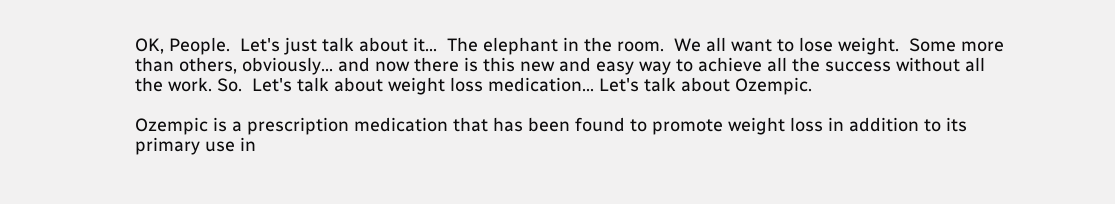OK, People.  Let's just talk about it...  The elephant in the room.  We all want to lose weight.  Some more than others, obviously... and now there is this new and easy way to achieve all the success without all the work. So.  Let's talk about weight loss medication... Let's talk about Ozempic.

Ozempic is a prescription medication that has been found to promote weight loss in addition to its primary use in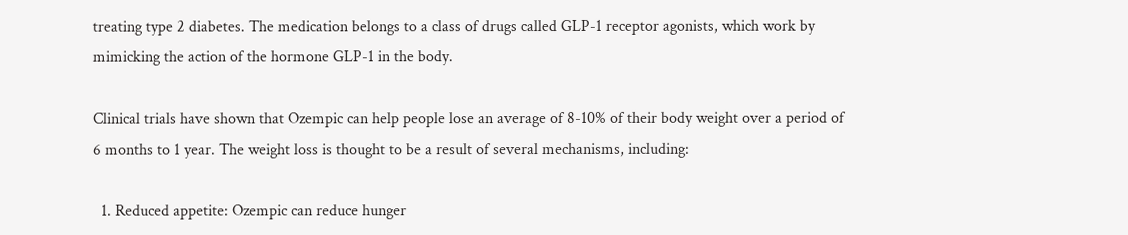treating type 2 diabetes. The medication belongs to a class of drugs called GLP-1 receptor agonists, which work by mimicking the action of the hormone GLP-1 in the body.

Clinical trials have shown that Ozempic can help people lose an average of 8-10% of their body weight over a period of 6 months to 1 year. The weight loss is thought to be a result of several mechanisms, including:

  1. Reduced appetite: Ozempic can reduce hunger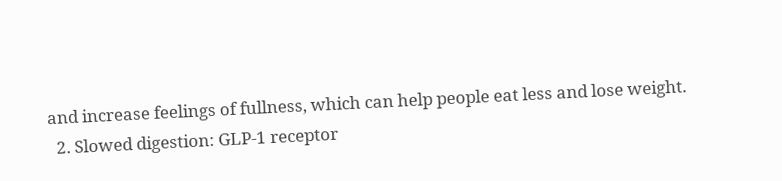and increase feelings of fullness, which can help people eat less and lose weight.
  2. Slowed digestion: GLP-1 receptor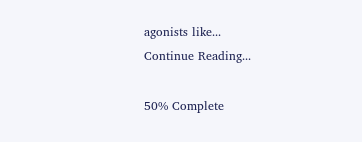agonists like...
Continue Reading...

50% Complete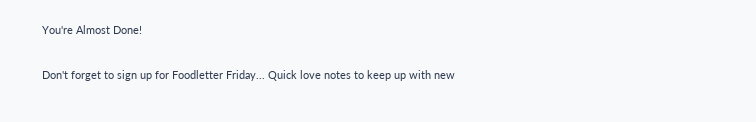You're Almost Done!

Don't forget to sign up for Foodletter Friday... Quick love notes to keep up with new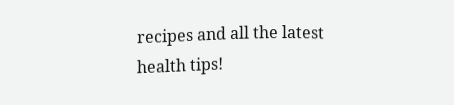recipes and all the latest health tips!